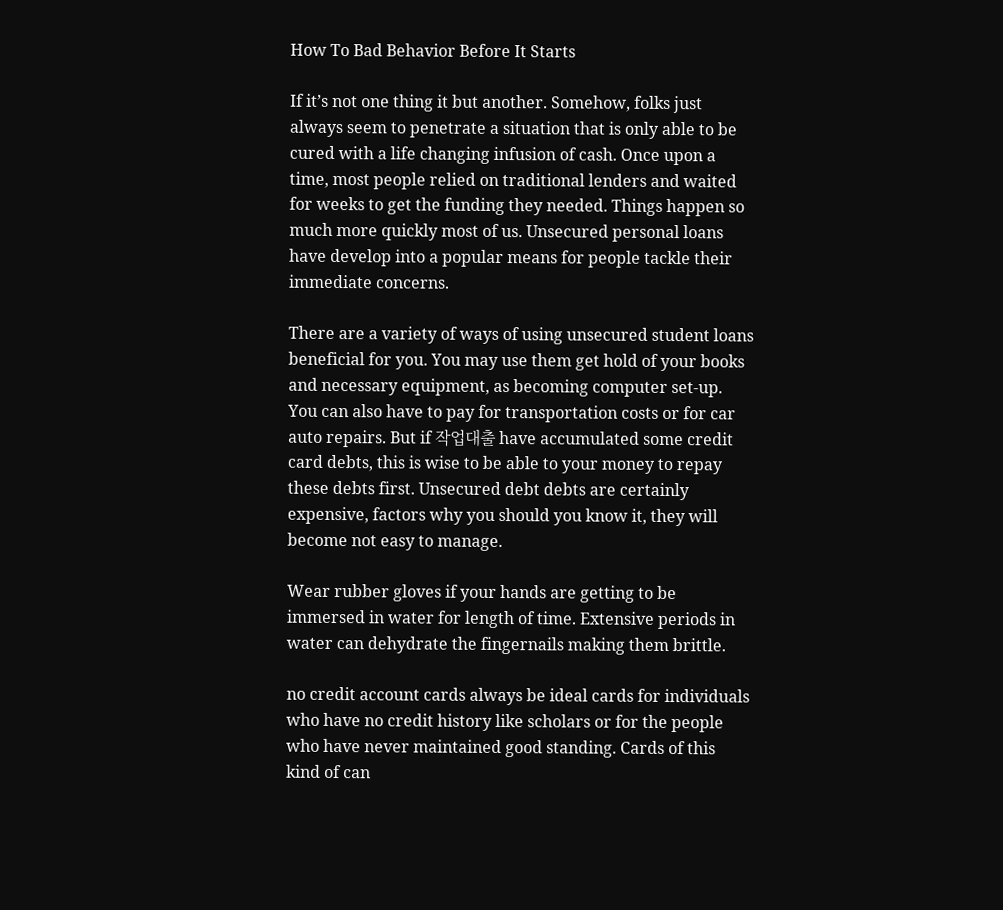How To Bad Behavior Before It Starts

If it’s not one thing it but another. Somehow, folks just always seem to penetrate a situation that is only able to be cured with a life changing infusion of cash. Once upon a time, most people relied on traditional lenders and waited for weeks to get the funding they needed. Things happen so much more quickly most of us. Unsecured personal loans have develop into a popular means for people tackle their immediate concerns.

There are a variety of ways of using unsecured student loans beneficial for you. You may use them get hold of your books and necessary equipment, as becoming computer set-up. You can also have to pay for transportation costs or for car auto repairs. But if 작업대출 have accumulated some credit card debts, this is wise to be able to your money to repay these debts first. Unsecured debt debts are certainly expensive, factors why you should you know it, they will become not easy to manage.

Wear rubber gloves if your hands are getting to be immersed in water for length of time. Extensive periods in water can dehydrate the fingernails making them brittle.

no credit account cards always be ideal cards for individuals who have no credit history like scholars or for the people who have never maintained good standing. Cards of this kind of can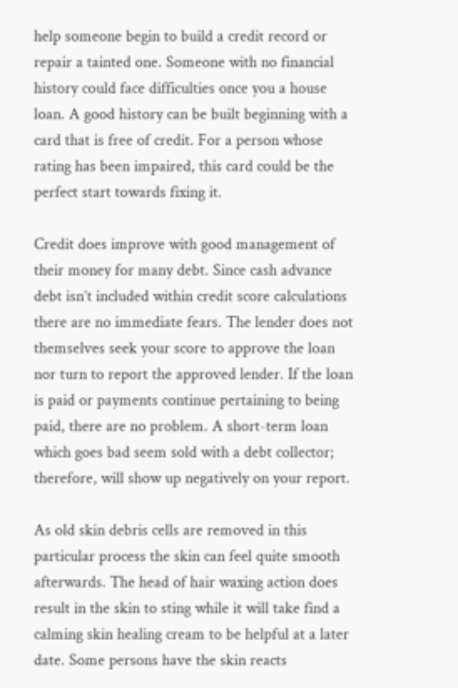help someone begin to build a credit record or repair a tainted one. Someone with no financial history could face difficulties once you a house loan. A good history can be built beginning with a card that is free of credit. For a person whose rating has been impaired, this card could be the perfect start towards fixing it.

Credit does improve with good management of their money for many debt. Since cash advance debt isn’t included within credit score calculations there are no immediate fears. The lender does not themselves seek your score to approve the loan nor turn to report the approved lender. If the loan is paid or payments continue pertaining to being paid, there are no problem. A short-term loan which goes bad seem sold with a debt collector; therefore, will show up negatively on your report.

As old skin debris cells are removed in this particular process the skin can feel quite smooth afterwards. The head of hair waxing action does result in the skin to sting while it will take find a calming skin healing cream to be helpful at a later date. Some persons have the skin reacts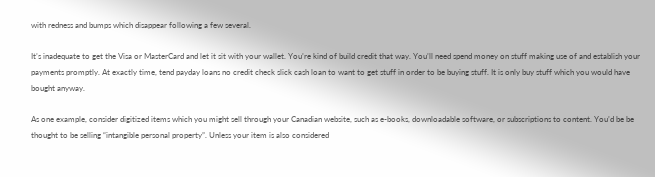with redness and bumps which disappear following a few several.

It’s inadequate to get the Visa or MasterCard and let it sit with your wallet. You’re kind of build credit that way. You’ll need spend money on stuff making use of and establish your payments promptly. At exactly time, tend payday loans no credit check slick cash loan to want to get stuff in order to be buying stuff. It is only buy stuff which you would have bought anyway.

As one example, consider digitized items which you might sell through your Canadian website, such as e-books, downloadable software, or subscriptions to content. You’d be be thought to be selling “intangible personal property”. Unless your item is also considered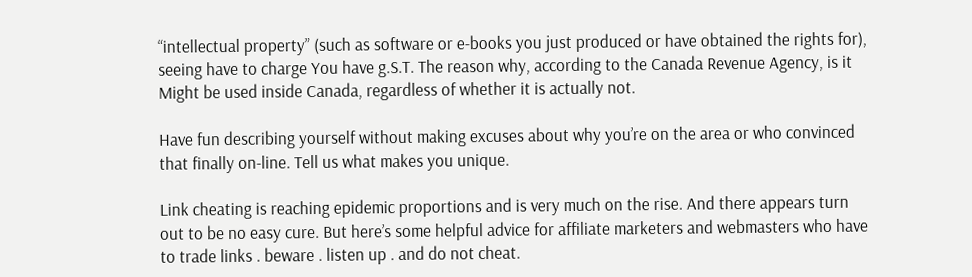“intellectual property” (such as software or e-books you just produced or have obtained the rights for), seeing have to charge You have g.S.T. The reason why, according to the Canada Revenue Agency, is it Might be used inside Canada, regardless of whether it is actually not.

Have fun describing yourself without making excuses about why you’re on the area or who convinced that finally on-line. Tell us what makes you unique.

Link cheating is reaching epidemic proportions and is very much on the rise. And there appears turn out to be no easy cure. But here’s some helpful advice for affiliate marketers and webmasters who have to trade links . beware . listen up . and do not cheat.